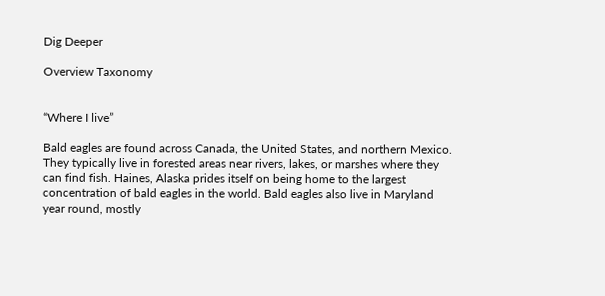Dig Deeper

Overview Taxonomy


“Where I live”

Bald eagles are found across Canada, the United States, and northern Mexico. They typically live in forested areas near rivers, lakes, or marshes where they can find fish. Haines, Alaska prides itself on being home to the largest concentration of bald eagles in the world. Bald eagles also live in Maryland year round, mostly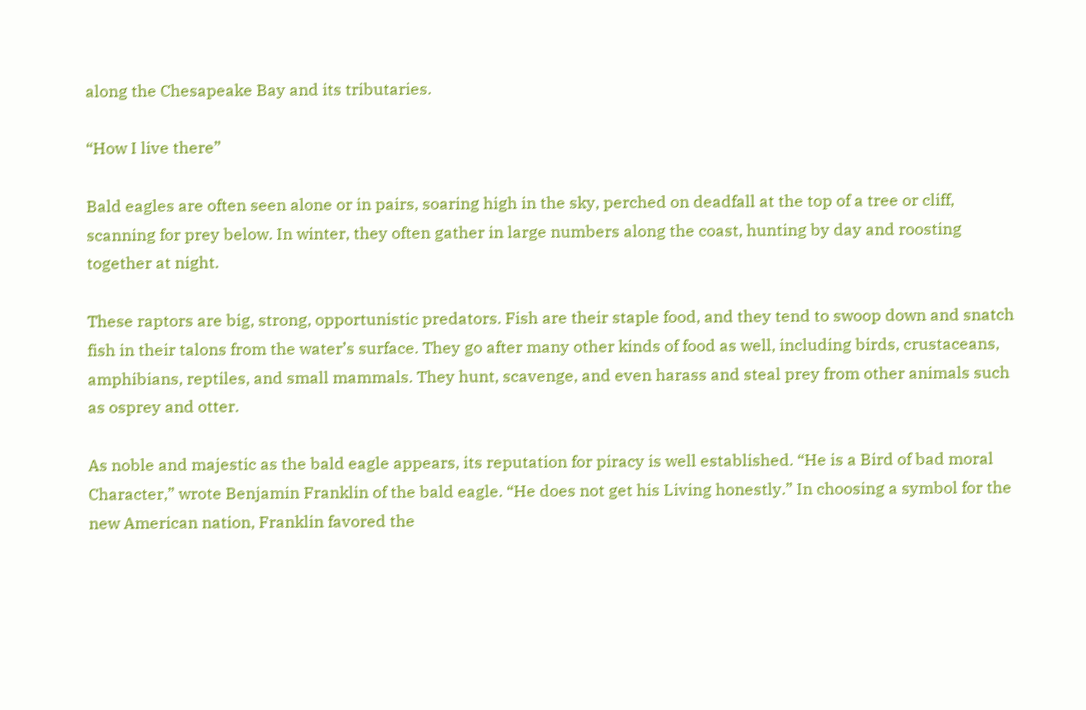along the Chesapeake Bay and its tributaries.

“How I live there”

Bald eagles are often seen alone or in pairs, soaring high in the sky, perched on deadfall at the top of a tree or cliff, scanning for prey below. In winter, they often gather in large numbers along the coast, hunting by day and roosting together at night.

These raptors are big, strong, opportunistic predators. Fish are their staple food, and they tend to swoop down and snatch fish in their talons from the water’s surface. They go after many other kinds of food as well, including birds, crustaceans, amphibians, reptiles, and small mammals. They hunt, scavenge, and even harass and steal prey from other animals such as osprey and otter.

As noble and majestic as the bald eagle appears, its reputation for piracy is well established. “He is a Bird of bad moral Character,” wrote Benjamin Franklin of the bald eagle. “He does not get his Living honestly.” In choosing a symbol for the new American nation, Franklin favored the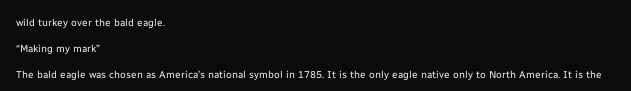wild turkey over the bald eagle.

“Making my mark”

The bald eagle was chosen as America’s national symbol in 1785. It is the only eagle native only to North America. It is the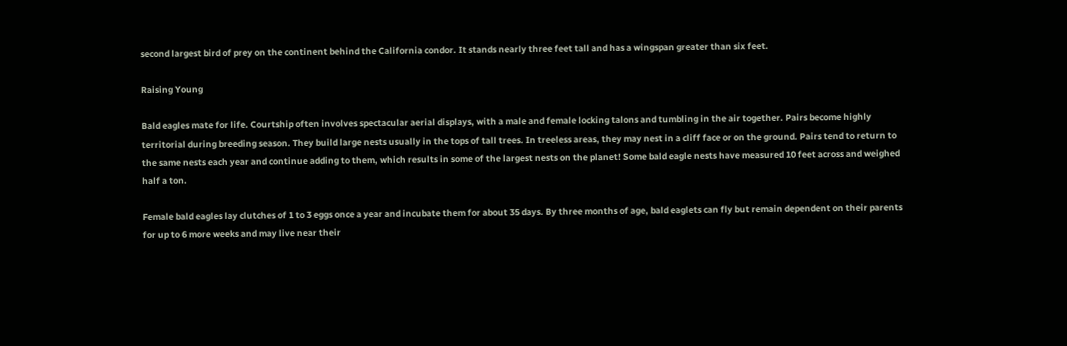second largest bird of prey on the continent behind the California condor. It stands nearly three feet tall and has a wingspan greater than six feet.

Raising Young

Bald eagles mate for life. Courtship often involves spectacular aerial displays, with a male and female locking talons and tumbling in the air together. Pairs become highly territorial during breeding season. They build large nests usually in the tops of tall trees. In treeless areas, they may nest in a cliff face or on the ground. Pairs tend to return to the same nests each year and continue adding to them, which results in some of the largest nests on the planet! Some bald eagle nests have measured 10 feet across and weighed half a ton.

Female bald eagles lay clutches of 1 to 3 eggs once a year and incubate them for about 35 days. By three months of age, bald eaglets can fly but remain dependent on their parents for up to 6 more weeks and may live near their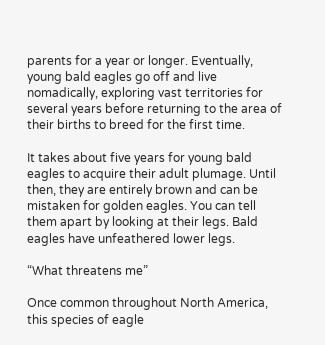parents for a year or longer. Eventually, young bald eagles go off and live nomadically, exploring vast territories for several years before returning to the area of their births to breed for the first time.

It takes about five years for young bald eagles to acquire their adult plumage. Until then, they are entirely brown and can be mistaken for golden eagles. You can tell them apart by looking at their legs. Bald eagles have unfeathered lower legs.

“What threatens me”

Once common throughout North America, this species of eagle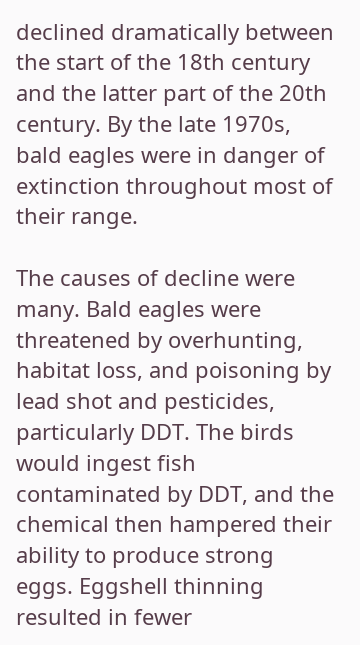declined dramatically between the start of the 18th century and the latter part of the 20th century. By the late 1970s, bald eagles were in danger of extinction throughout most of their range.

The causes of decline were many. Bald eagles were threatened by overhunting, habitat loss, and poisoning by lead shot and pesticides, particularly DDT. The birds would ingest fish contaminated by DDT, and the chemical then hampered their ability to produce strong eggs. Eggshell thinning resulted in fewer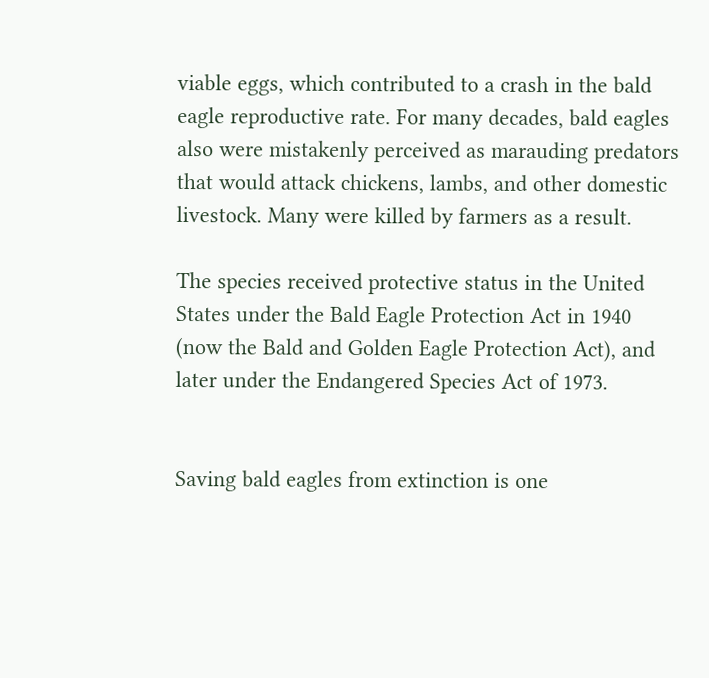viable eggs, which contributed to a crash in the bald eagle reproductive rate. For many decades, bald eagles also were mistakenly perceived as marauding predators that would attack chickens, lambs, and other domestic livestock. Many were killed by farmers as a result.

The species received protective status in the United States under the Bald Eagle Protection Act in 1940 (now the Bald and Golden Eagle Protection Act), and later under the Endangered Species Act of 1973.


Saving bald eagles from extinction is one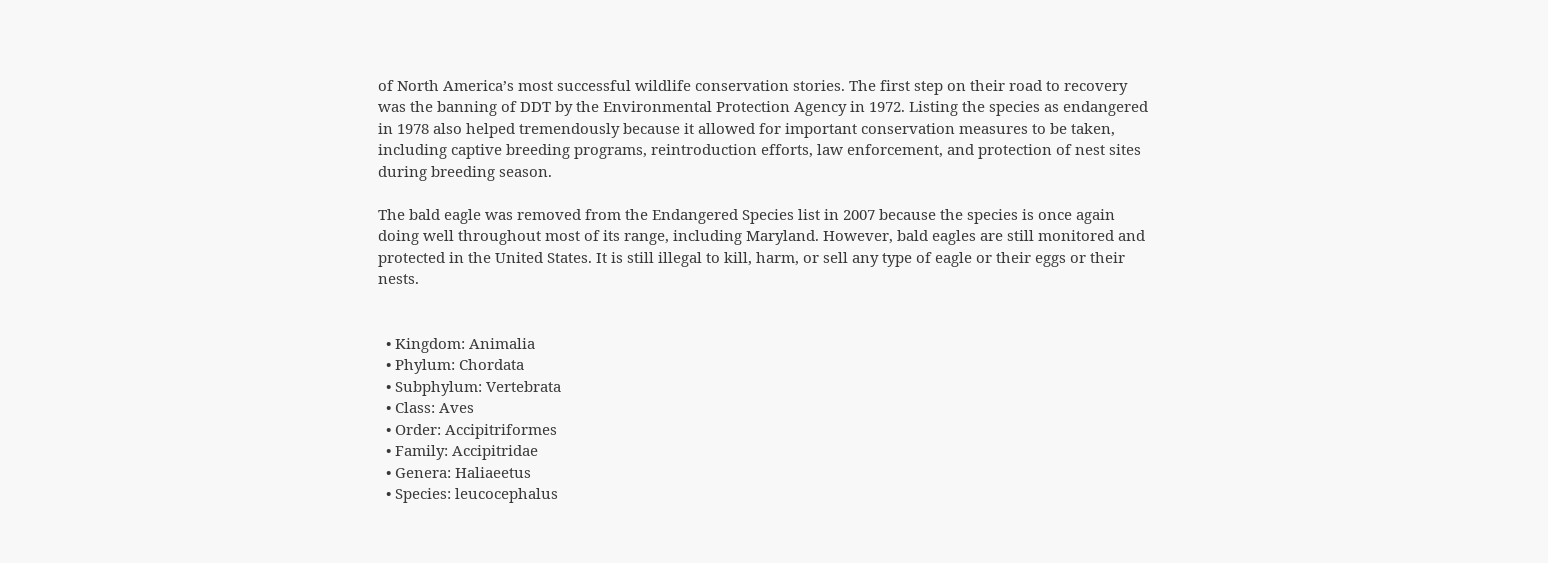of North America’s most successful wildlife conservation stories. The first step on their road to recovery was the banning of DDT by the Environmental Protection Agency in 1972. Listing the species as endangered in 1978 also helped tremendously because it allowed for important conservation measures to be taken, including captive breeding programs, reintroduction efforts, law enforcement, and protection of nest sites during breeding season.

The bald eagle was removed from the Endangered Species list in 2007 because the species is once again doing well throughout most of its range, including Maryland. However, bald eagles are still monitored and protected in the United States. It is still illegal to kill, harm, or sell any type of eagle or their eggs or their nests.


  • Kingdom: Animalia
  • Phylum: Chordata
  • Subphylum: Vertebrata
  • Class: Aves
  • Order: Accipitriformes
  • Family: Accipitridae
  • Genera: Haliaeetus
  • Species: leucocephalus